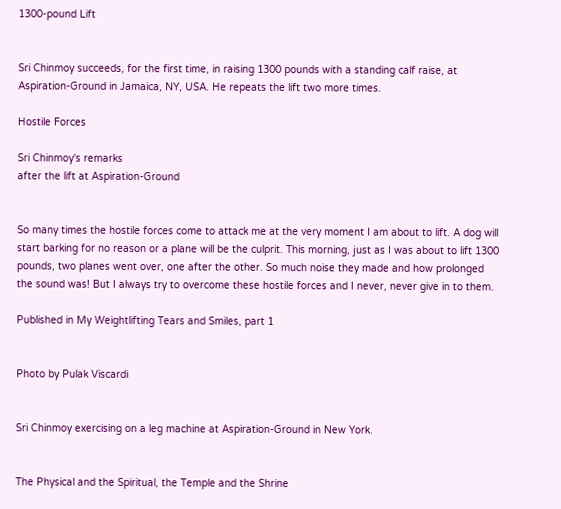1300-pound Lift


Sri Chinmoy succeeds, for the first time, in raising 1300 pounds with a standing calf raise, at Aspiration-Ground in Jamaica, NY, USA. He repeats the lift two more times.

Hostile Forces

Sri Chinmoy's remarks
after the lift at Aspiration-Ground


So many times the hostile forces come to attack me at the very moment I am about to lift. A dog will start barking for no reason or a plane will be the culprit. This morning, just as I was about to lift 1300 pounds, two planes went over, one after the other. So much noise they made and how prolonged the sound was! But I always try to overcome these hostile forces and I never, never give in to them.

Published in My Weightlifting Tears and Smiles, part 1


Photo by Pulak Viscardi


Sri Chinmoy exercising on a leg machine at Aspiration-Ground in New York.


The Physical and the Spiritual, the Temple and the Shrine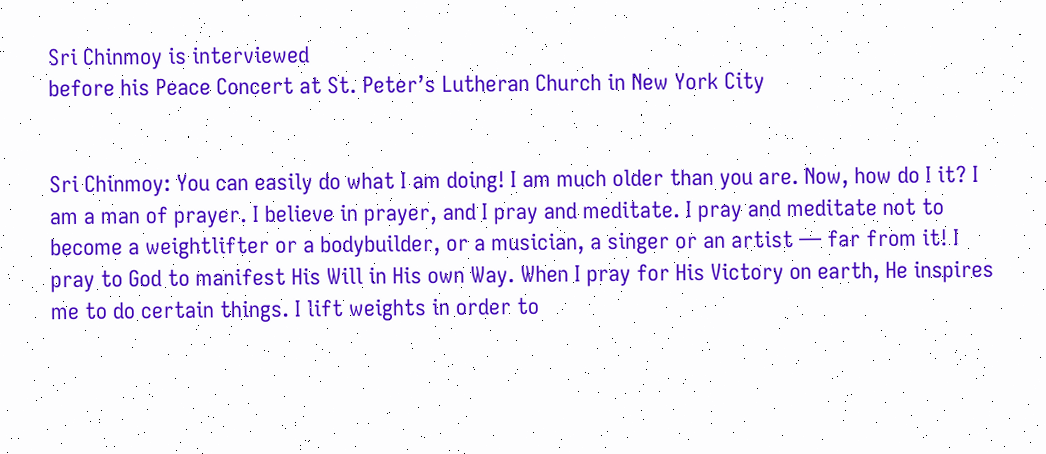Sri Chinmoy is interviewed
before his Peace Concert at St. Peter’s Lutheran Church in New York City


Sri Chinmoy: You can easily do what I am doing! I am much older than you are. Now, how do I it? I am a man of prayer. I believe in prayer, and I pray and meditate. I pray and meditate not to become a weightlifter or a bodybuilder, or a musician, a singer or an artist — far from it! I pray to God to manifest His Will in His own Way. When I pray for His Victory on earth, He inspires me to do certain things. I lift weights in order to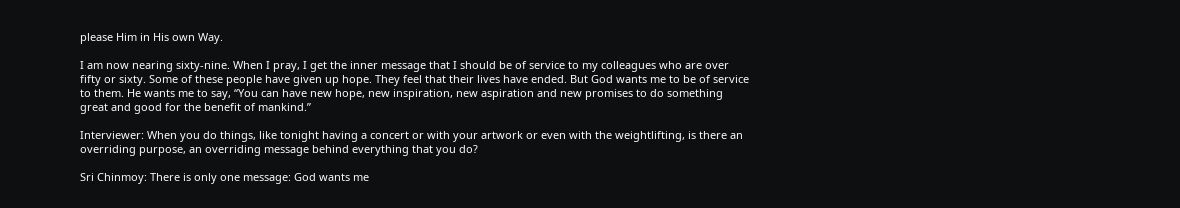please Him in His own Way.

I am now nearing sixty-nine. When I pray, I get the inner message that I should be of service to my colleagues who are over fifty or sixty. Some of these people have given up hope. They feel that their lives have ended. But God wants me to be of service to them. He wants me to say, “You can have new hope, new inspiration, new aspiration and new promises to do something great and good for the benefit of mankind.”

Interviewer: When you do things, like tonight having a concert or with your artwork or even with the weightlifting, is there an overriding purpose, an overriding message behind everything that you do?

Sri Chinmoy: There is only one message: God wants me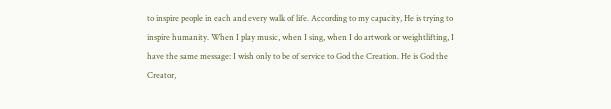to inspire people in each and every walk of life. According to my capacity, He is trying to inspire humanity. When I play music, when I sing, when I do artwork or weightlifting, I have the same message: I wish only to be of service to God the Creation. He is God the Creator,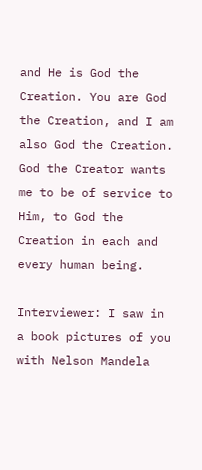and He is God the Creation. You are God the Creation, and I am also God the Creation. God the Creator wants me to be of service to Him, to God the Creation in each and every human being.

Interviewer: I saw in a book pictures of you with Nelson Mandela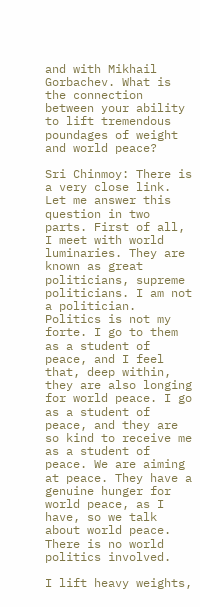and with Mikhail Gorbachev. What is the connection between your ability to lift tremendous poundages of weight and world peace?

Sri Chinmoy: There is a very close link. Let me answer this question in two parts. First of all, I meet with world luminaries. They are known as great politicians, supreme politicians. I am not a politician. Politics is not my forte. I go to them as a student of peace, and I feel that, deep within, they are also longing for world peace. I go as a student of peace, and they are so kind to receive me as a student of peace. We are aiming at peace. They have a genuine hunger for world peace, as I have, so we talk about world peace. There is no world politics involved.

I lift heavy weights,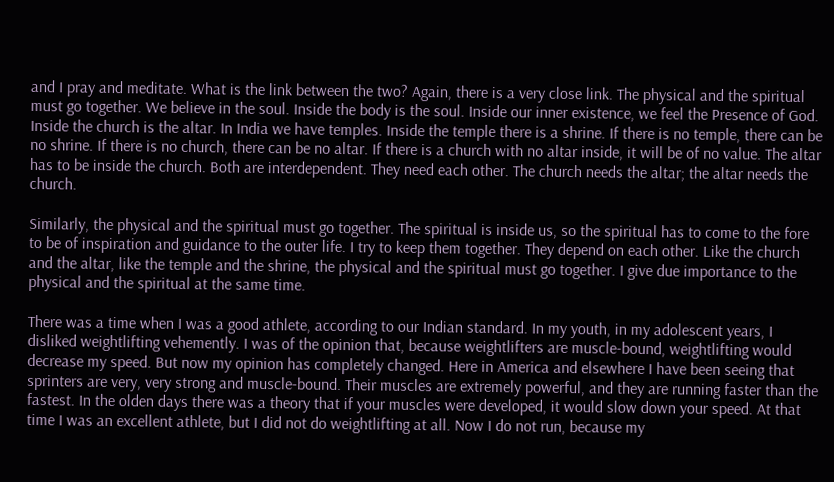and I pray and meditate. What is the link between the two? Again, there is a very close link. The physical and the spiritual must go together. We believe in the soul. Inside the body is the soul. Inside our inner existence, we feel the Presence of God. Inside the church is the altar. In India we have temples. Inside the temple there is a shrine. If there is no temple, there can be no shrine. If there is no church, there can be no altar. If there is a church with no altar inside, it will be of no value. The altar has to be inside the church. Both are interdependent. They need each other. The church needs the altar; the altar needs the church.

Similarly, the physical and the spiritual must go together. The spiritual is inside us, so the spiritual has to come to the fore to be of inspiration and guidance to the outer life. I try to keep them together. They depend on each other. Like the church and the altar, like the temple and the shrine, the physical and the spiritual must go together. I give due importance to the physical and the spiritual at the same time.

There was a time when I was a good athlete, according to our Indian standard. In my youth, in my adolescent years, I disliked weightlifting vehemently. I was of the opinion that, because weightlifters are muscle-bound, weightlifting would decrease my speed. But now my opinion has completely changed. Here in America and elsewhere I have been seeing that sprinters are very, very strong and muscle-bound. Their muscles are extremely powerful, and they are running faster than the fastest. In the olden days there was a theory that if your muscles were developed, it would slow down your speed. At that time I was an excellent athlete, but I did not do weightlifting at all. Now I do not run, because my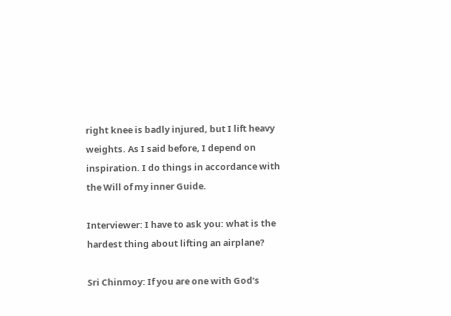right knee is badly injured, but I lift heavy weights. As I said before, I depend on inspiration. I do things in accordance with the Will of my inner Guide.

Interviewer: I have to ask you: what is the hardest thing about lifting an airplane?

Sri Chinmoy: If you are one with God’s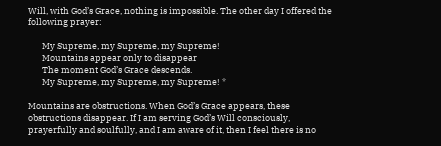Will, with God’s Grace, nothing is impossible. The other day I offered the following prayer:

       My Supreme, my Supreme, my Supreme!
       Mountains appear only to disappear
       The moment God’s Grace descends.
       My Supreme, my Supreme, my Supreme! *

Mountains are obstructions. When God’s Grace appears, these obstructions disappear. If I am serving God’s Will consciously, prayerfully and soulfully, and I am aware of it, then I feel there is no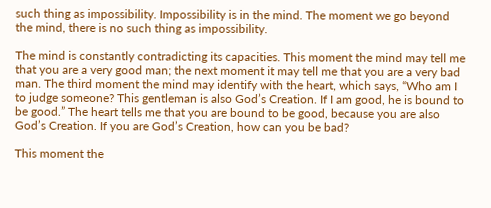such thing as impossibility. Impossibility is in the mind. The moment we go beyond the mind, there is no such thing as impossibility.

The mind is constantly contradicting its capacities. This moment the mind may tell me that you are a very good man; the next moment it may tell me that you are a very bad man. The third moment the mind may identify with the heart, which says, “Who am I to judge someone? This gentleman is also God’s Creation. If I am good, he is bound to be good.” The heart tells me that you are bound to be good, because you are also God’s Creation. If you are God’s Creation, how can you be bad?

This moment the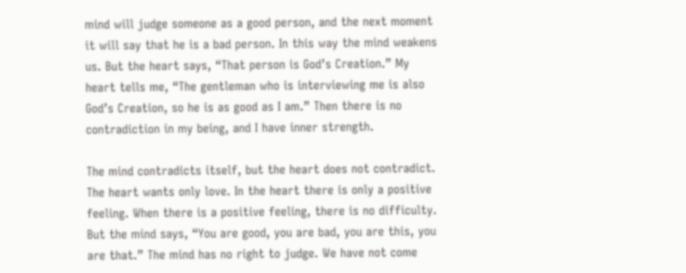mind will judge someone as a good person, and the next moment it will say that he is a bad person. In this way the mind weakens us. But the heart says, “That person is God’s Creation.” My heart tells me, “The gentleman who is interviewing me is also God’s Creation, so he is as good as I am.” Then there is no contradiction in my being, and I have inner strength.

The mind contradicts itself, but the heart does not contradict. The heart wants only love. In the heart there is only a positive feeling. When there is a positive feeling, there is no difficulty. But the mind says, “You are good, you are bad, you are this, you are that.” The mind has no right to judge. We have not come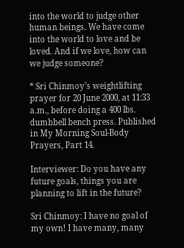into the world to judge other human beings. We have come into the world to love and be loved. And if we love, how can we judge someone?

* Sri Chinmoy’s weightlifting prayer for 20 June 2000, at 11:33 a.m., before doing a 400 lbs. dumbbell bench press. Published in My Morning Soul-Body Prayers, Part 14.

Interviewer: Do you have any future goals, things you are planning to lift in the future?

Sri Chinmoy: I have no goal of my own! I have many, many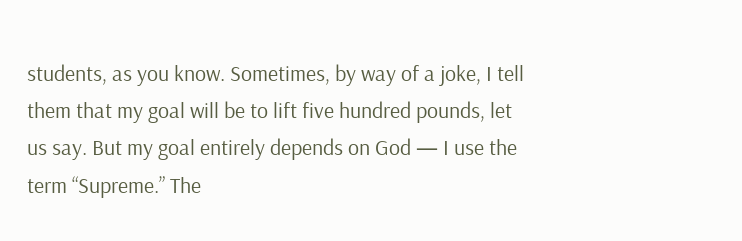students, as you know. Sometimes, by way of a joke, I tell them that my goal will be to lift five hundred pounds, let us say. But my goal entirely depends on God — I use the term “Supreme.” The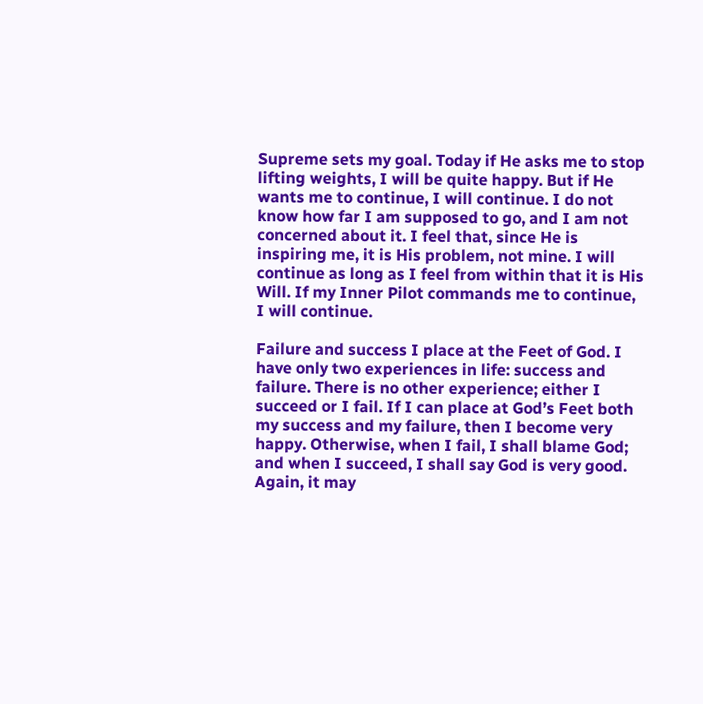Supreme sets my goal. Today if He asks me to stop lifting weights, I will be quite happy. But if He wants me to continue, I will continue. I do not know how far I am supposed to go, and I am not concerned about it. I feel that, since He is inspiring me, it is His problem, not mine. I will continue as long as I feel from within that it is His Will. If my Inner Pilot commands me to continue, I will continue.

Failure and success I place at the Feet of God. I have only two experiences in life: success and failure. There is no other experience; either I succeed or I fail. If I can place at God’s Feet both my success and my failure, then I become very happy. Otherwise, when I fail, I shall blame God; and when I succeed, I shall say God is very good. Again, it may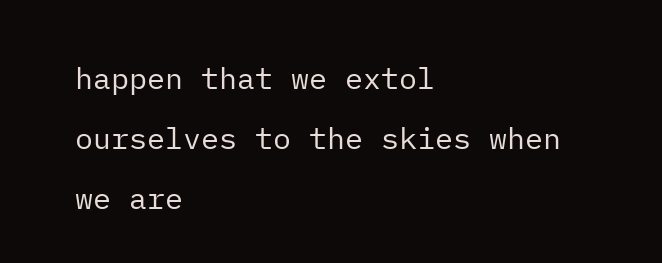happen that we extol ourselves to the skies when we are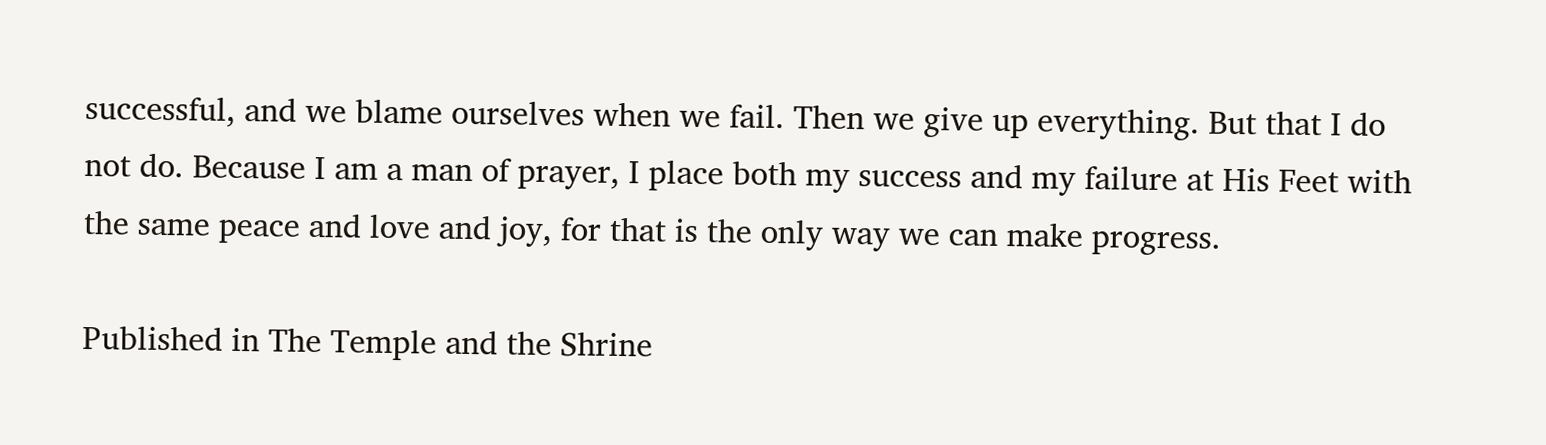successful, and we blame ourselves when we fail. Then we give up everything. But that I do not do. Because I am a man of prayer, I place both my success and my failure at His Feet with the same peace and love and joy, for that is the only way we can make progress.

Published in The Temple and the Shrine